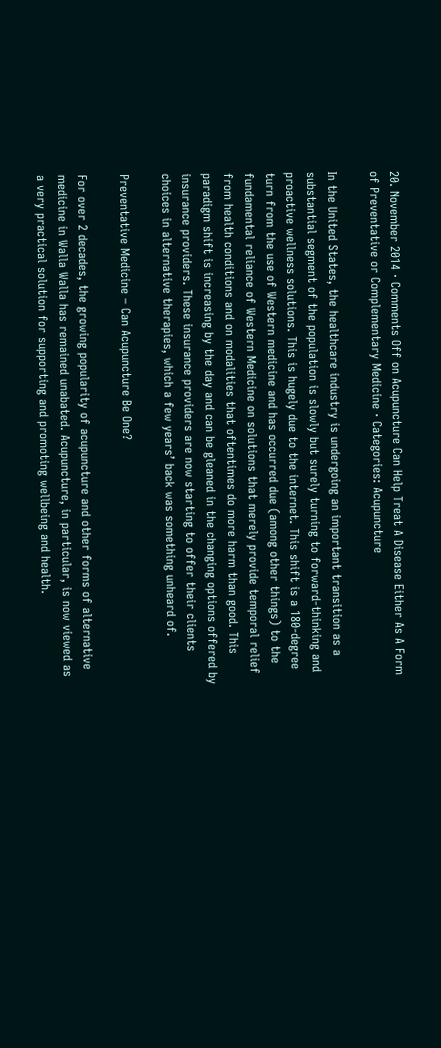20. November 2014 · Comments Off on Acupuncture Can Help Treat A Disease Either As A Form of Preventative or Complementary Medicine · Categories: Acupuncture

In the United States, the healthcare industry is undergoing an important transition as a substantial segment of the population is slowly but surely turning to forward-thinking and proactive wellness solutions. This is hugely due to the internet. This shift is a 180-degree turn from the use of Western medicine and has occurred due (among other things) to the fundamental reliance of Western Medicine on solutions that merely provide temporal relief from health conditions and on modalities that oftentimes do more harm than good. This paradigm shift is increasing by the day and can be gleaned in the changing options offered by insurance providers. These insurance providers are now starting to offer their clients choices in alternative therapies, which a few years’ back was something unheard of.

Preventative Medicine – Can Acupuncture Be One?

For over 2 decades, the growing popularity of acupuncture and other forms of alternative medicine in Walla Walla has remained unabated. Acupuncture, in particular, is now viewed as a very practical solution for supporting and promoting wellbeing and health.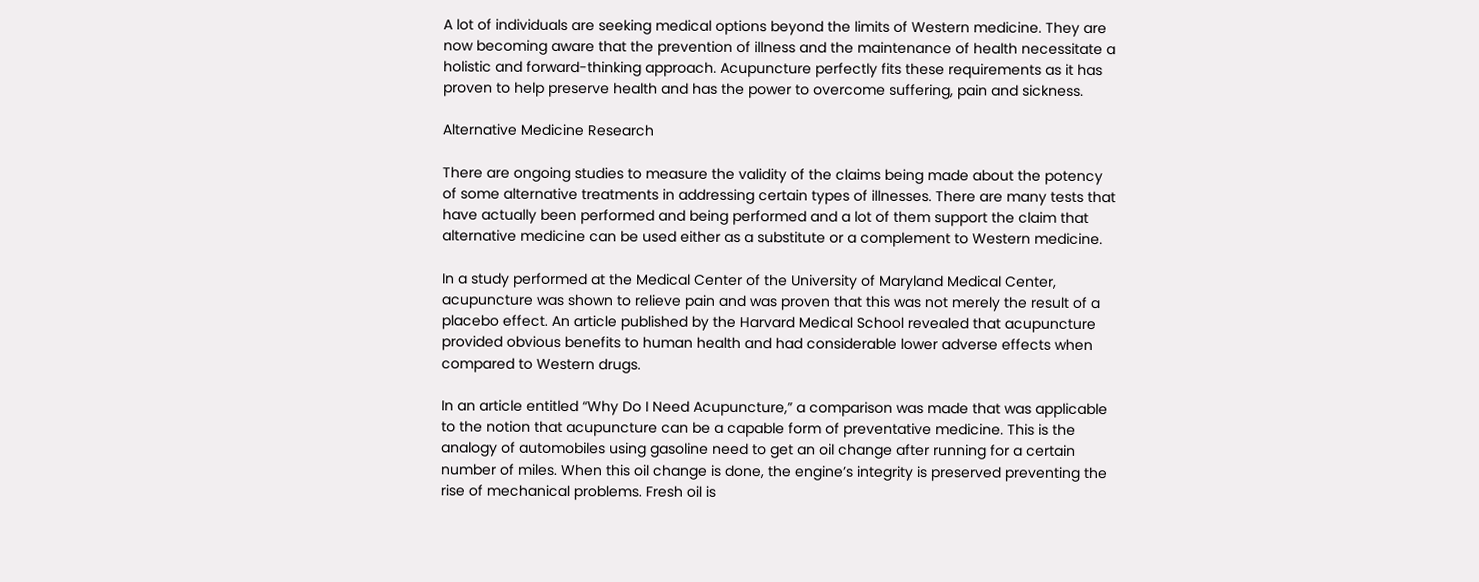A lot of individuals are seeking medical options beyond the limits of Western medicine. They are now becoming aware that the prevention of illness and the maintenance of health necessitate a holistic and forward-thinking approach. Acupuncture perfectly fits these requirements as it has proven to help preserve health and has the power to overcome suffering, pain and sickness.

Alternative Medicine Research

There are ongoing studies to measure the validity of the claims being made about the potency of some alternative treatments in addressing certain types of illnesses. There are many tests that have actually been performed and being performed and a lot of them support the claim that alternative medicine can be used either as a substitute or a complement to Western medicine.

In a study performed at the Medical Center of the University of Maryland Medical Center, acupuncture was shown to relieve pain and was proven that this was not merely the result of a placebo effect. An article published by the Harvard Medical School revealed that acupuncture provided obvious benefits to human health and had considerable lower adverse effects when compared to Western drugs.

In an article entitled “Why Do I Need Acupuncture,” a comparison was made that was applicable to the notion that acupuncture can be a capable form of preventative medicine. This is the analogy of automobiles using gasoline need to get an oil change after running for a certain number of miles. When this oil change is done, the engine’s integrity is preserved preventing the rise of mechanical problems. Fresh oil is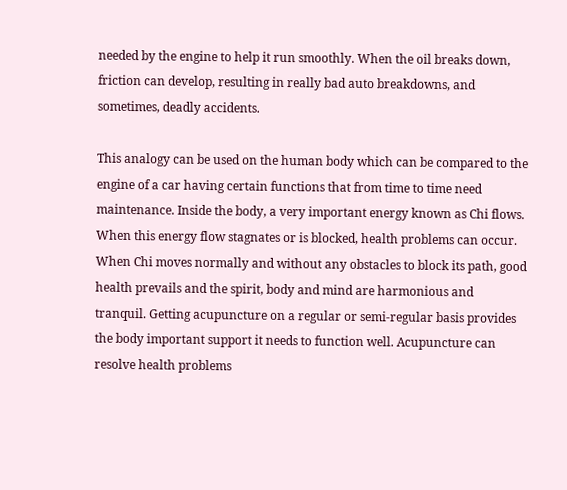needed by the engine to help it run smoothly. When the oil breaks down, friction can develop, resulting in really bad auto breakdowns, and sometimes, deadly accidents.

This analogy can be used on the human body which can be compared to the engine of a car having certain functions that from time to time need maintenance. Inside the body, a very important energy known as Chi flows. When this energy flow stagnates or is blocked, health problems can occur. When Chi moves normally and without any obstacles to block its path, good health prevails and the spirit, body and mind are harmonious and tranquil. Getting acupuncture on a regular or semi-regular basis provides the body important support it needs to function well. Acupuncture can resolve health problems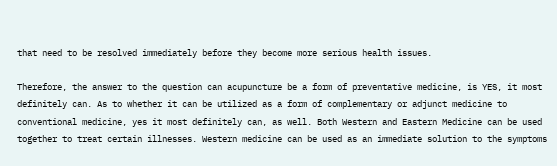that need to be resolved immediately before they become more serious health issues.

Therefore, the answer to the question can acupuncture be a form of preventative medicine, is YES, it most definitely can. As to whether it can be utilized as a form of complementary or adjunct medicine to conventional medicine, yes it most definitely can, as well. Both Western and Eastern Medicine can be used together to treat certain illnesses. Western medicine can be used as an immediate solution to the symptoms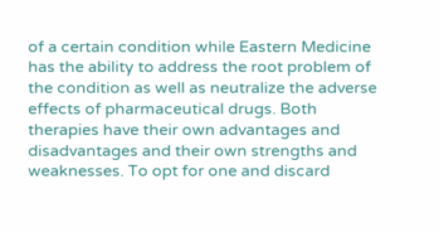of a certain condition while Eastern Medicine has the ability to address the root problem of the condition as well as neutralize the adverse effects of pharmaceutical drugs. Both therapies have their own advantages and disadvantages and their own strengths and weaknesses. To opt for one and discard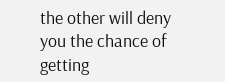the other will deny you the chance of getting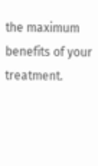the maximum benefits of your treatment.